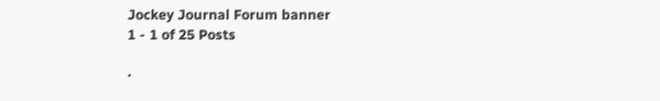Jockey Journal Forum banner
1 - 1 of 25 Posts

·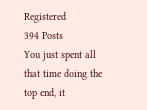Registered
394 Posts
You just spent all that time doing the top end, it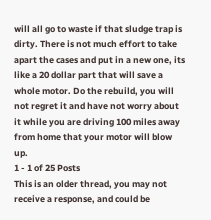will all go to waste if that sludge trap is dirty. There is not much effort to take apart the cases and put in a new one, its like a 20 dollar part that will save a whole motor. Do the rebuild, you will not regret it and have not worry about it while you are driving 100 miles away from home that your motor will blow up.
1 - 1 of 25 Posts
This is an older thread, you may not receive a response, and could be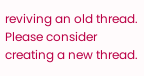reviving an old thread. Please consider creating a new thread.